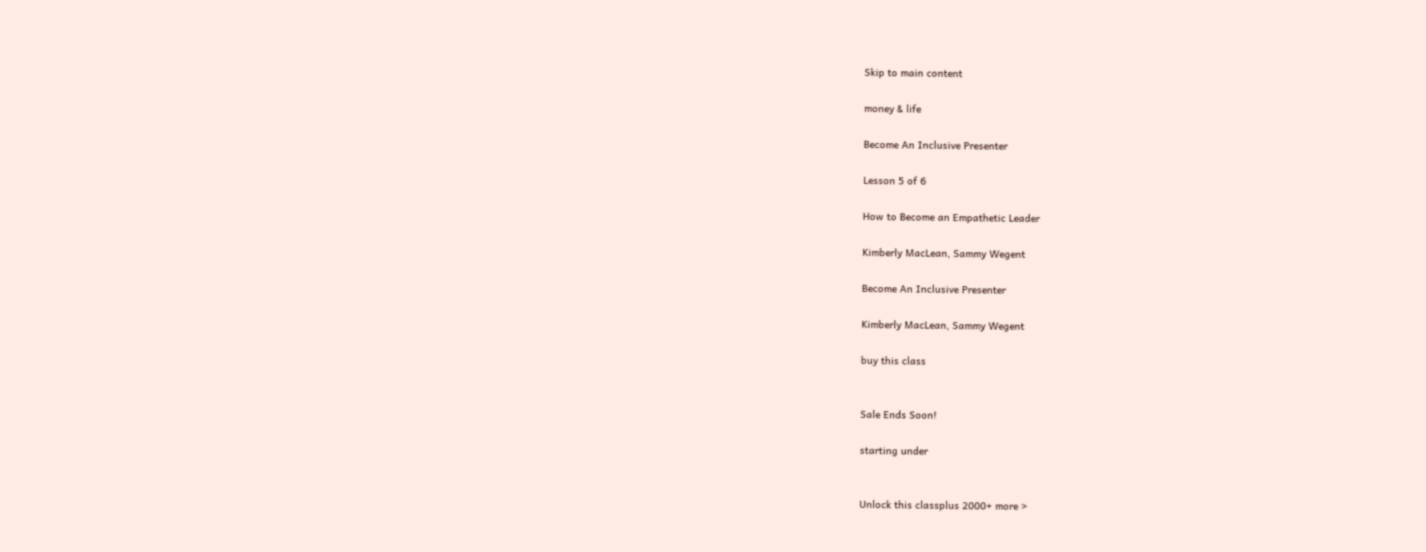Skip to main content

money & life

Become An Inclusive Presenter

Lesson 5 of 6

How to Become an Empathetic Leader

Kimberly MacLean, Sammy Wegent

Become An Inclusive Presenter

Kimberly MacLean, Sammy Wegent

buy this class


Sale Ends Soon!

starting under


Unlock this classplus 2000+ more >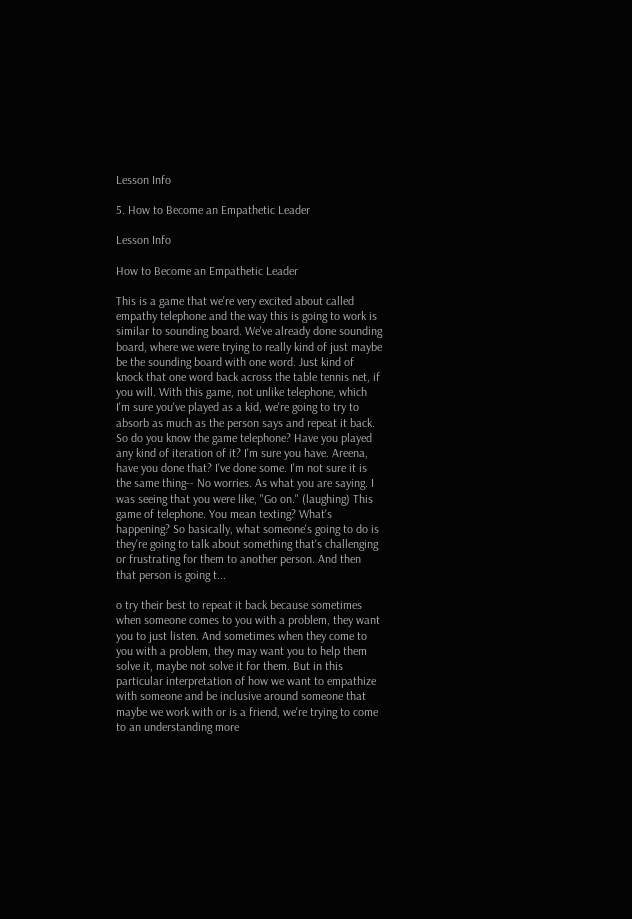Lesson Info

5. How to Become an Empathetic Leader

Lesson Info

How to Become an Empathetic Leader

This is a game that we're very excited about called empathy telephone and the way this is going to work is similar to sounding board. We've already done sounding board, where we were trying to really kind of just maybe be the sounding board with one word. Just kind of knock that one word back across the table tennis net, if you will. With this game, not unlike telephone, which I'm sure you've played as a kid, we're going to try to absorb as much as the person says and repeat it back. So do you know the game telephone? Have you played any kind of iteration of it? I'm sure you have. Areena, have you done that? I've done some. I'm not sure it is the same thing-- No worries. As what you are saying. I was seeing that you were like, "Go on." (laughing) This game of telephone. You mean texting? What's happening? So basically, what someone's going to do is they're going to talk about something that's challenging or frustrating for them to another person. And then that person is going t...

o try their best to repeat it back because sometimes when someone comes to you with a problem, they want you to just listen. And sometimes when they come to you with a problem, they may want you to help them solve it, maybe not solve it for them. But in this particular interpretation of how we want to empathize with someone and be inclusive around someone that maybe we work with or is a friend, we're trying to come to an understanding more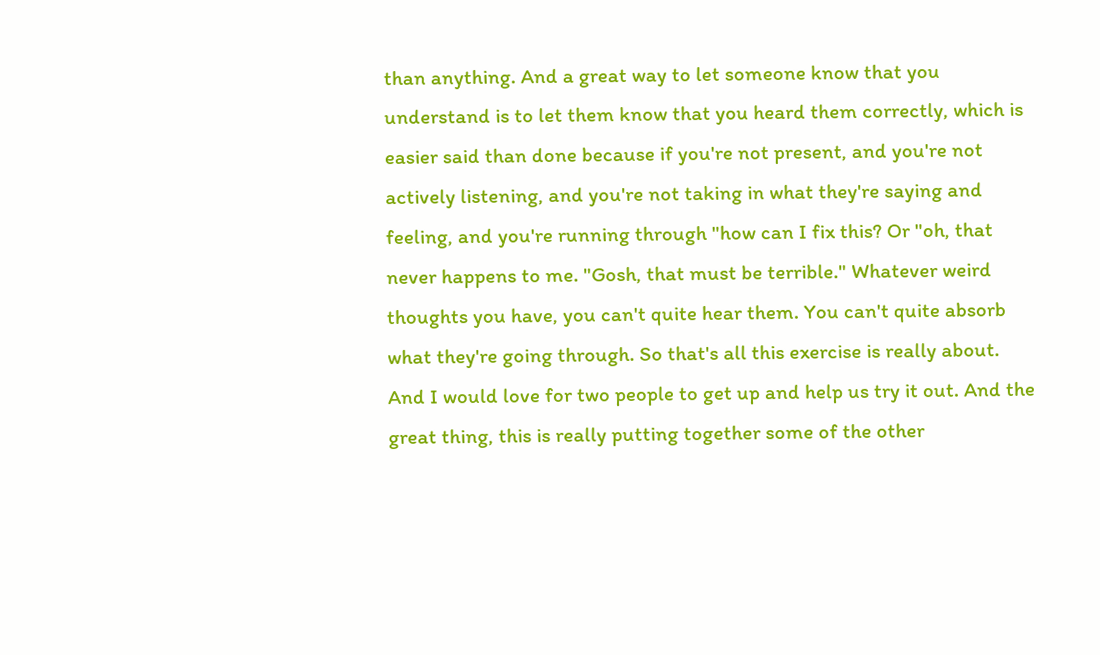than anything. And a great way to let someone know that you understand is to let them know that you heard them correctly, which is easier said than done because if you're not present, and you're not actively listening, and you're not taking in what they're saying and feeling, and you're running through "how can I fix this? Or "oh, that never happens to me. "Gosh, that must be terrible." Whatever weird thoughts you have, you can't quite hear them. You can't quite absorb what they're going through. So that's all this exercise is really about. And I would love for two people to get up and help us try it out. And the great thing, this is really putting together some of the other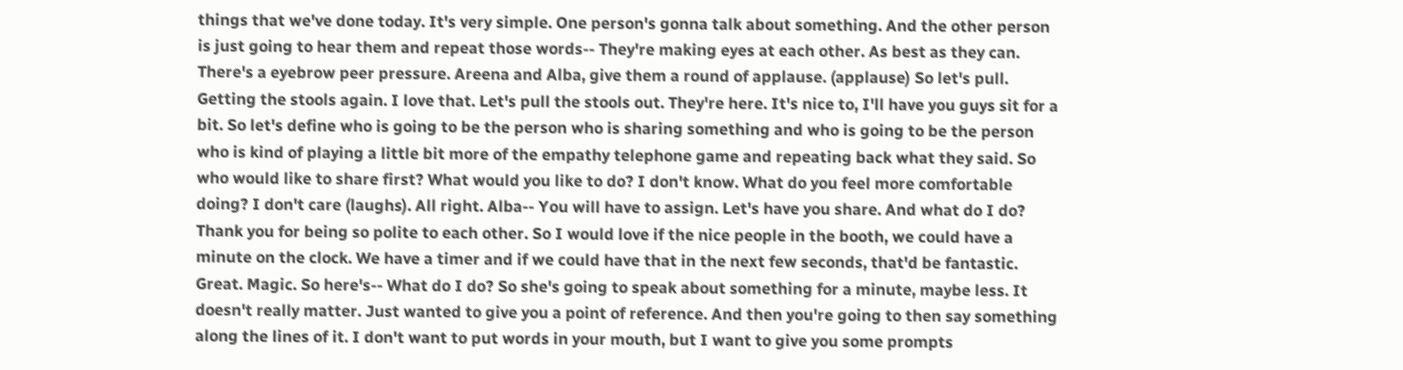things that we've done today. It's very simple. One person's gonna talk about something. And the other person is just going to hear them and repeat those words-- They're making eyes at each other. As best as they can. There's a eyebrow peer pressure. Areena and Alba, give them a round of applause. (applause) So let's pull. Getting the stools again. I love that. Let's pull the stools out. They're here. It's nice to, I'll have you guys sit for a bit. So let's define who is going to be the person who is sharing something and who is going to be the person who is kind of playing a little bit more of the empathy telephone game and repeating back what they said. So who would like to share first? What would you like to do? I don't know. What do you feel more comfortable doing? I don't care (laughs). All right. Alba-- You will have to assign. Let's have you share. And what do I do? Thank you for being so polite to each other. So I would love if the nice people in the booth, we could have a minute on the clock. We have a timer and if we could have that in the next few seconds, that'd be fantastic. Great. Magic. So here's-- What do I do? So she's going to speak about something for a minute, maybe less. It doesn't really matter. Just wanted to give you a point of reference. And then you're going to then say something along the lines of it. I don't want to put words in your mouth, but I want to give you some prompts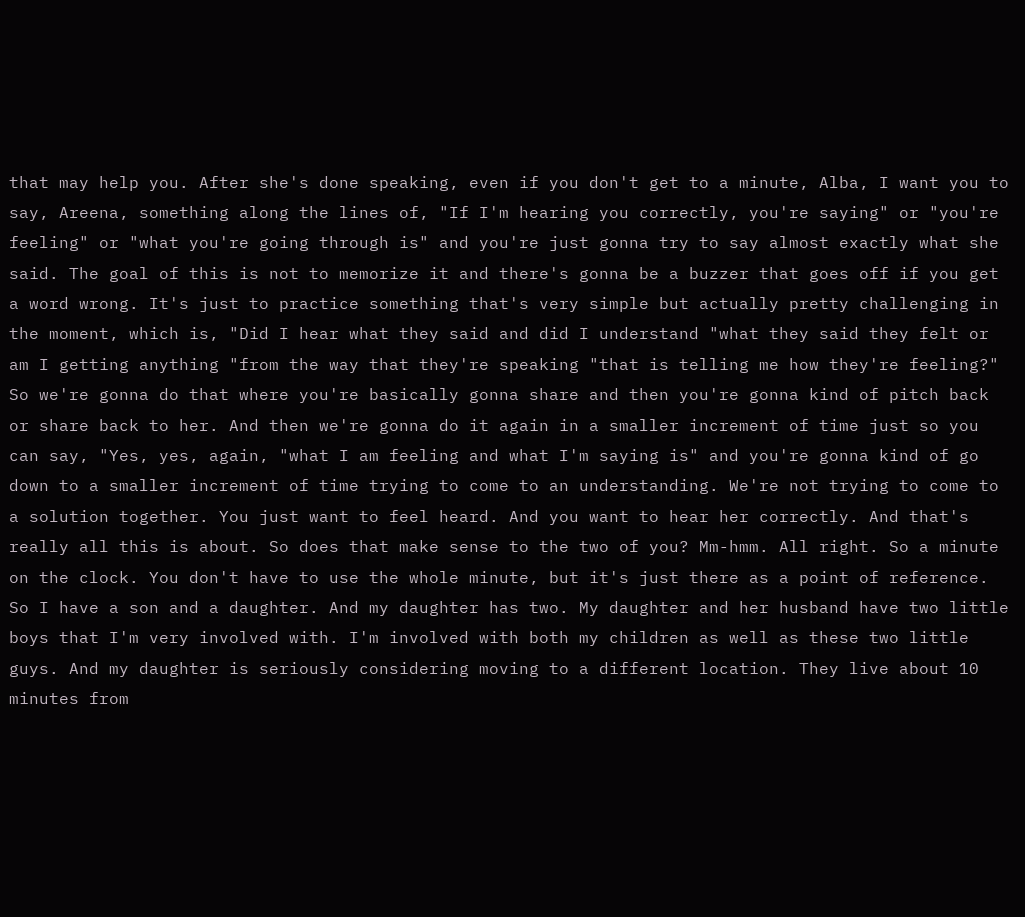that may help you. After she's done speaking, even if you don't get to a minute, Alba, I want you to say, Areena, something along the lines of, "If I'm hearing you correctly, you're saying" or "you're feeling" or "what you're going through is" and you're just gonna try to say almost exactly what she said. The goal of this is not to memorize it and there's gonna be a buzzer that goes off if you get a word wrong. It's just to practice something that's very simple but actually pretty challenging in the moment, which is, "Did I hear what they said and did I understand "what they said they felt or am I getting anything "from the way that they're speaking "that is telling me how they're feeling?" So we're gonna do that where you're basically gonna share and then you're gonna kind of pitch back or share back to her. And then we're gonna do it again in a smaller increment of time just so you can say, "Yes, yes, again, "what I am feeling and what I'm saying is" and you're gonna kind of go down to a smaller increment of time trying to come to an understanding. We're not trying to come to a solution together. You just want to feel heard. And you want to hear her correctly. And that's really all this is about. So does that make sense to the two of you? Mm-hmm. All right. So a minute on the clock. You don't have to use the whole minute, but it's just there as a point of reference. So I have a son and a daughter. And my daughter has two. My daughter and her husband have two little boys that I'm very involved with. I'm involved with both my children as well as these two little guys. And my daughter is seriously considering moving to a different location. They live about 10 minutes from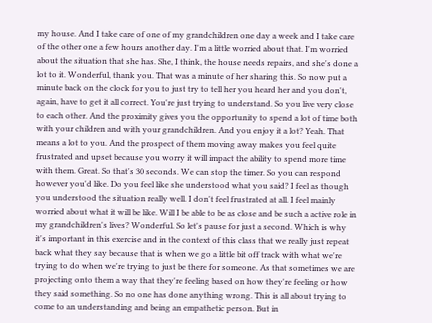my house. And I take care of one of my grandchildren one day a week and I take care of the other one a few hours another day. I'm a little worried about that. I'm worried about the situation that she has. She, I think, the house needs repairs, and she's done a lot to it. Wonderful, thank you. That was a minute of her sharing this. So now put a minute back on the clock for you to just try to tell her you heard her and you don't, again, have to get it all correct. You're just trying to understand. So you live very close to each other. And the proximity gives you the opportunity to spend a lot of time both with your children and with your grandchildren. And you enjoy it a lot? Yeah. That means a lot to you. And the prospect of them moving away makes you feel quite frustrated and upset because you worry it will impact the ability to spend more time with them. Great. So that's 30 seconds. We can stop the timer. So you can respond however you'd like. Do you feel like she understood what you said? I feel as though you understood the situation really well. I don't feel frustrated at all. I feel mainly worried about what it will be like. Will I be able to be as close and be such a active role in my grandchildren's lives? Wonderful. So let's pause for just a second. Which is why it's important in this exercise and in the context of this class that we really just repeat back what they say because that is when we go a little bit off track with what we're trying to do when we're trying to just be there for someone. As that sometimes we are projecting onto them a way that they're feeling based on how they're feeling or how they said something. So no one has done anything wrong. This is all about trying to come to an understanding and being an empathetic person. But in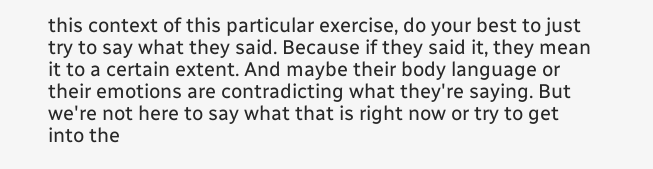this context of this particular exercise, do your best to just try to say what they said. Because if they said it, they mean it to a certain extent. And maybe their body language or their emotions are contradicting what they're saying. But we're not here to say what that is right now or try to get into the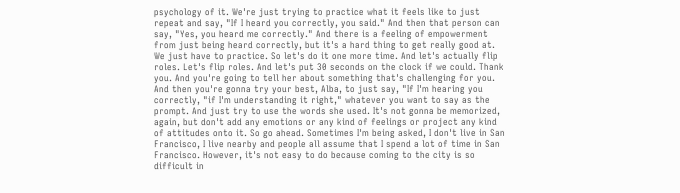psychology of it. We're just trying to practice what it feels like to just repeat and say, "If I heard you correctly, you said." And then that person can say, "Yes, you heard me correctly." And there is a feeling of empowerment from just being heard correctly, but it's a hard thing to get really good at. We just have to practice. So let's do it one more time. And let's actually flip roles. Let's flip roles. And let's put 30 seconds on the clock if we could. Thank you. And you're going to tell her about something that's challenging for you. And then you're gonna try your best, Alba, to just say, "If I'm hearing you correctly, "if I'm understanding it right," whatever you want to say as the prompt. And just try to use the words she used. It's not gonna be memorized, again, but don't add any emotions or any kind of feelings or project any kind of attitudes onto it. So go ahead. Sometimes I'm being asked, I don't live in San Francisco, I live nearby and people all assume that I spend a lot of time in San Francisco. However, it's not easy to do because coming to the city is so difficult in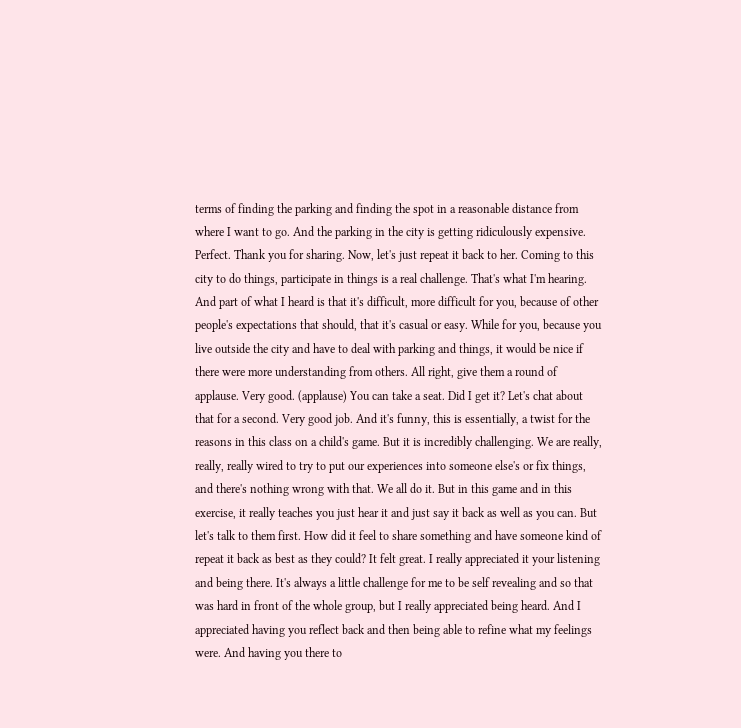terms of finding the parking and finding the spot in a reasonable distance from where I want to go. And the parking in the city is getting ridiculously expensive. Perfect. Thank you for sharing. Now, let's just repeat it back to her. Coming to this city to do things, participate in things is a real challenge. That's what I'm hearing. And part of what I heard is that it's difficult, more difficult for you, because of other people's expectations that should, that it's casual or easy. While for you, because you live outside the city and have to deal with parking and things, it would be nice if there were more understanding from others. All right, give them a round of applause. Very good. (applause) You can take a seat. Did I get it? Let's chat about that for a second. Very good job. And it's funny, this is essentially, a twist for the reasons in this class on a child's game. But it is incredibly challenging. We are really, really, really wired to try to put our experiences into someone else's or fix things, and there's nothing wrong with that. We all do it. But in this game and in this exercise, it really teaches you just hear it and just say it back as well as you can. But let's talk to them first. How did it feel to share something and have someone kind of repeat it back as best as they could? It felt great. I really appreciated it your listening and being there. It's always a little challenge for me to be self revealing and so that was hard in front of the whole group, but I really appreciated being heard. And I appreciated having you reflect back and then being able to refine what my feelings were. And having you there to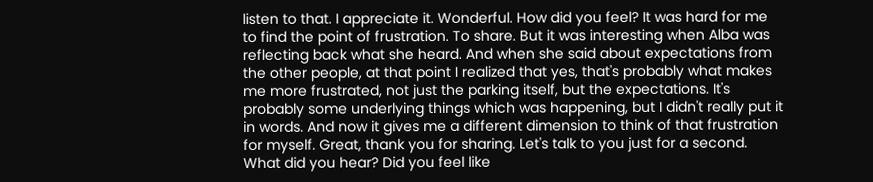listen to that. I appreciate it. Wonderful. How did you feel? It was hard for me to find the point of frustration. To share. But it was interesting when Alba was reflecting back what she heard. And when she said about expectations from the other people, at that point I realized that yes, that's probably what makes me more frustrated, not just the parking itself, but the expectations. It's probably some underlying things which was happening, but I didn't really put it in words. And now it gives me a different dimension to think of that frustration for myself. Great, thank you for sharing. Let's talk to you just for a second. What did you hear? Did you feel like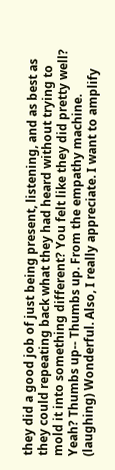they did a good job of just being present, listening, and as best as they could repeating back what they had heard without trying to mold it into something different? You felt like they did pretty well? Yeah? Thumbs up-- Thumbs up. From the empathy machine. (laughing) Wonderful. Also, I really appreciate. I want to amplify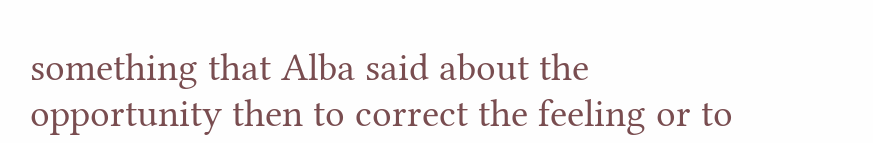something that Alba said about the opportunity then to correct the feeling or to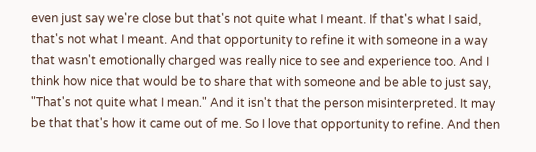even just say we're close but that's not quite what I meant. If that's what I said, that's not what I meant. And that opportunity to refine it with someone in a way that wasn't emotionally charged was really nice to see and experience too. And I think how nice that would be to share that with someone and be able to just say, "That's not quite what I mean." And it isn't that the person misinterpreted. It may be that that's how it came out of me. So I love that opportunity to refine. And then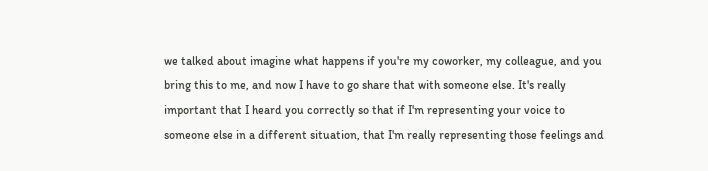we talked about imagine what happens if you're my coworker, my colleague, and you bring this to me, and now I have to go share that with someone else. It's really important that I heard you correctly so that if I'm representing your voice to someone else in a different situation, that I'm really representing those feelings and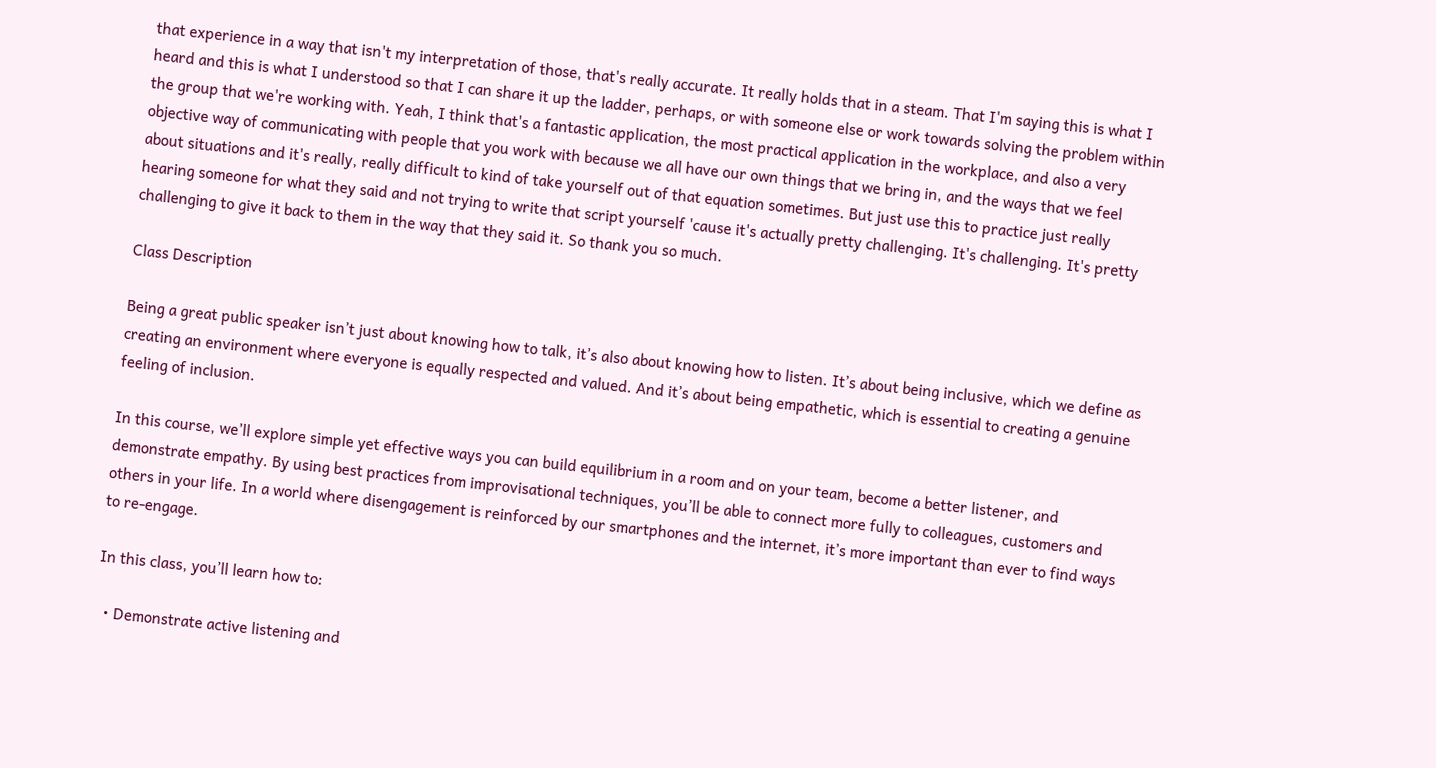that experience in a way that isn't my interpretation of those, that's really accurate. It really holds that in a steam. That I'm saying this is what I heard and this is what I understood so that I can share it up the ladder, perhaps, or with someone else or work towards solving the problem within the group that we're working with. Yeah, I think that's a fantastic application, the most practical application in the workplace, and also a very objective way of communicating with people that you work with because we all have our own things that we bring in, and the ways that we feel about situations and it's really, really difficult to kind of take yourself out of that equation sometimes. But just use this to practice just really hearing someone for what they said and not trying to write that script yourself 'cause it's actually pretty challenging. It's challenging. It's pretty challenging to give it back to them in the way that they said it. So thank you so much.

Class Description

Being a great public speaker isn’t just about knowing how to talk, it’s also about knowing how to listen. It’s about being inclusive, which we define as creating an environment where everyone is equally respected and valued. And it’s about being empathetic, which is essential to creating a genuine feeling of inclusion.

In this course, we’ll explore simple yet effective ways you can build equilibrium in a room and on your team, become a better listener, and demonstrate empathy. By using best practices from improvisational techniques, you’ll be able to connect more fully to colleagues, customers and others in your life. In a world where disengagement is reinforced by our smartphones and the internet, it’s more important than ever to find ways to re-engage.

In this class, you’ll learn how to:

  • Demonstrate active listening and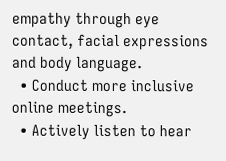empathy through eye contact, facial expressions and body language.
  • Conduct more inclusive online meetings.
  • Actively listen to hear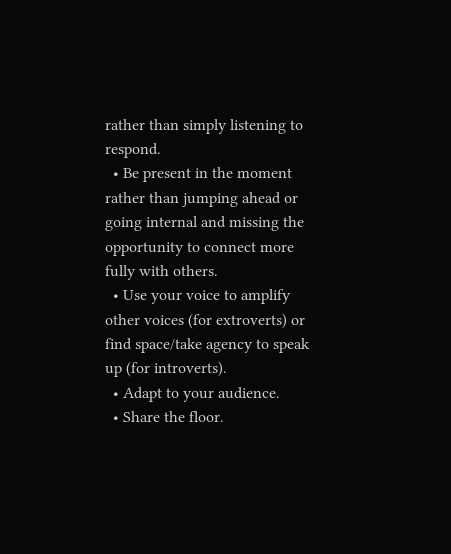rather than simply listening to respond.
  • Be present in the moment rather than jumping ahead or going internal and missing the opportunity to connect more fully with others.
  • Use your voice to amplify other voices (for extroverts) or find space/take agency to speak up (for introverts).
  • Adapt to your audience.
  • Share the floor.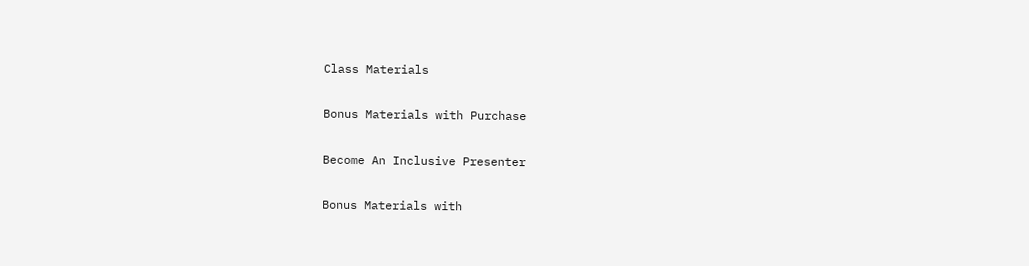Class Materials

Bonus Materials with Purchase

Become An Inclusive Presenter

Bonus Materials with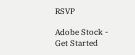RSVP

Adobe Stock - Get Started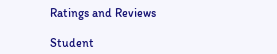Ratings and Reviews

Student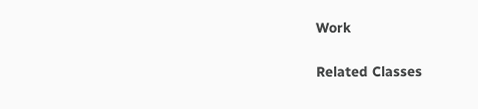Work

Related Classes